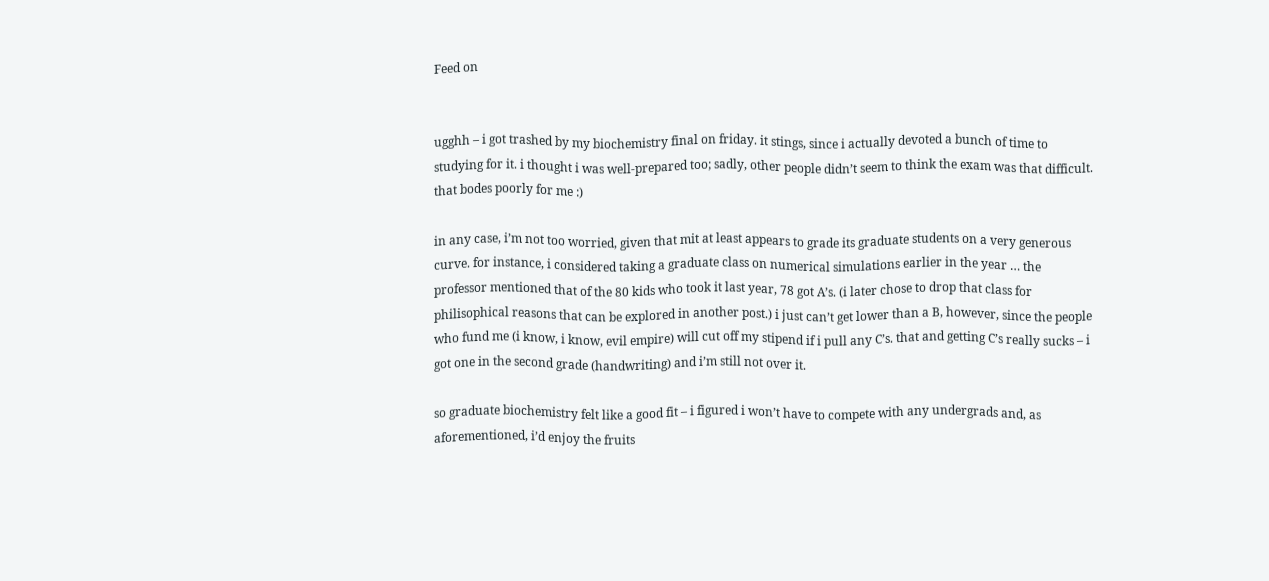Feed on


ugghh – i got trashed by my biochemistry final on friday. it stings, since i actually devoted a bunch of time to studying for it. i thought i was well-prepared too; sadly, other people didn’t seem to think the exam was that difficult. that bodes poorly for me :)

in any case, i’m not too worried, given that mit at least appears to grade its graduate students on a very generous curve. for instance, i considered taking a graduate class on numerical simulations earlier in the year … the professor mentioned that of the 80 kids who took it last year, 78 got A’s. (i later chose to drop that class for philisophical reasons that can be explored in another post.) i just can’t get lower than a B, however, since the people who fund me (i know, i know, evil empire) will cut off my stipend if i pull any C’s. that and getting C’s really sucks – i got one in the second grade (handwriting) and i’m still not over it.

so graduate biochemistry felt like a good fit – i figured i won’t have to compete with any undergrads and, as aforementioned, i’d enjoy the fruits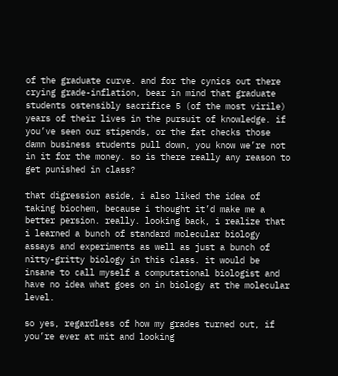of the graduate curve. and for the cynics out there crying grade-inflation, bear in mind that graduate students ostensibly sacrifice 5 (of the most virile) years of their lives in the pursuit of knowledge. if you’ve seen our stipends, or the fat checks those damn business students pull down, you know we’re not in it for the money. so is there really any reason to get punished in class?

that digression aside, i also liked the idea of taking biochem, because i thought it’d make me a better persion. really. looking back, i realize that i learned a bunch of standard molecular biology assays and experiments as well as just a bunch of nitty-gritty biology in this class. it would be insane to call myself a computational biologist and have no idea what goes on in biology at the molecular level.

so yes, regardless of how my grades turned out, if you’re ever at mit and looking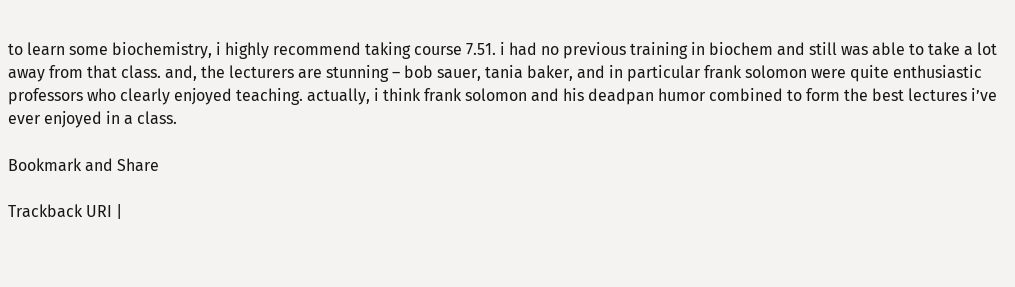to learn some biochemistry, i highly recommend taking course 7.51. i had no previous training in biochem and still was able to take a lot away from that class. and, the lecturers are stunning – bob sauer, tania baker, and in particular frank solomon were quite enthusiastic professors who clearly enjoyed teaching. actually, i think frank solomon and his deadpan humor combined to form the best lectures i’ve ever enjoyed in a class.

Bookmark and Share

Trackback URI |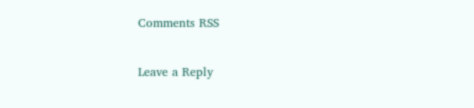Comments RSS

Leave a Reply